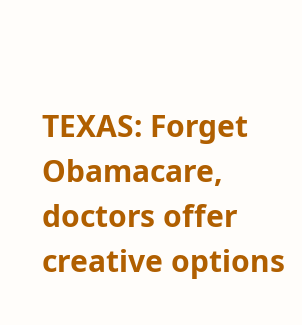TEXAS: Forget Obamacare, doctors offer creative options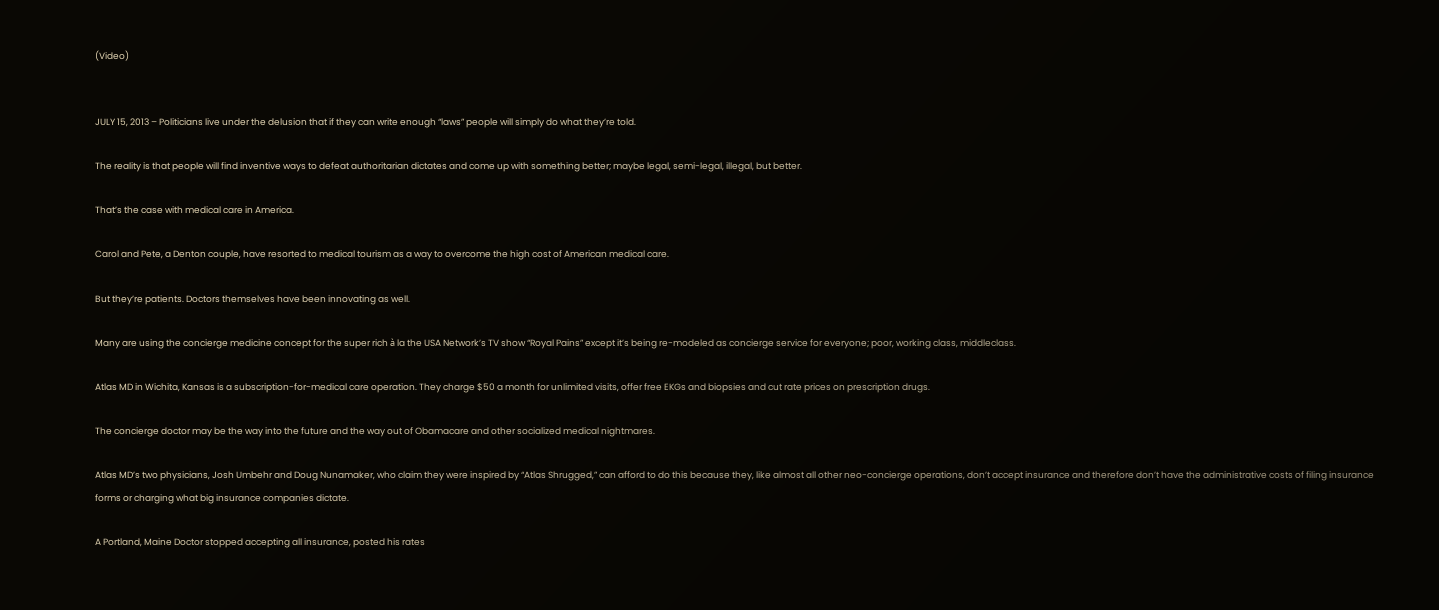(Video)


JULY 15, 2013 – Politicians live under the delusion that if they can write enough “laws” people will simply do what they’re told.

The reality is that people will find inventive ways to defeat authoritarian dictates and come up with something better; maybe legal, semi-legal, illegal, but better.

That’s the case with medical care in America.

Carol and Pete, a Denton couple, have resorted to medical tourism as a way to overcome the high cost of American medical care.

But they’re patients. Doctors themselves have been innovating as well.

Many are using the concierge medicine concept for the super rich à la the USA Network’s TV show “Royal Pains” except it’s being re-modeled as concierge service for everyone; poor, working class, middleclass.

Atlas MD in Wichita, Kansas is a subscription-for-medical care operation. They charge $50 a month for unlimited visits, offer free EKGs and biopsies and cut rate prices on prescription drugs.

The concierge doctor may be the way into the future and the way out of Obamacare and other socialized medical nightmares.

Atlas MD’s two physicians, Josh Umbehr and Doug Nunamaker, who claim they were inspired by “Atlas Shrugged,” can afford to do this because they, like almost all other neo-concierge operations, don’t accept insurance and therefore don’t have the administrative costs of filing insurance forms or charging what big insurance companies dictate.

A Portland, Maine Doctor stopped accepting all insurance, posted his rates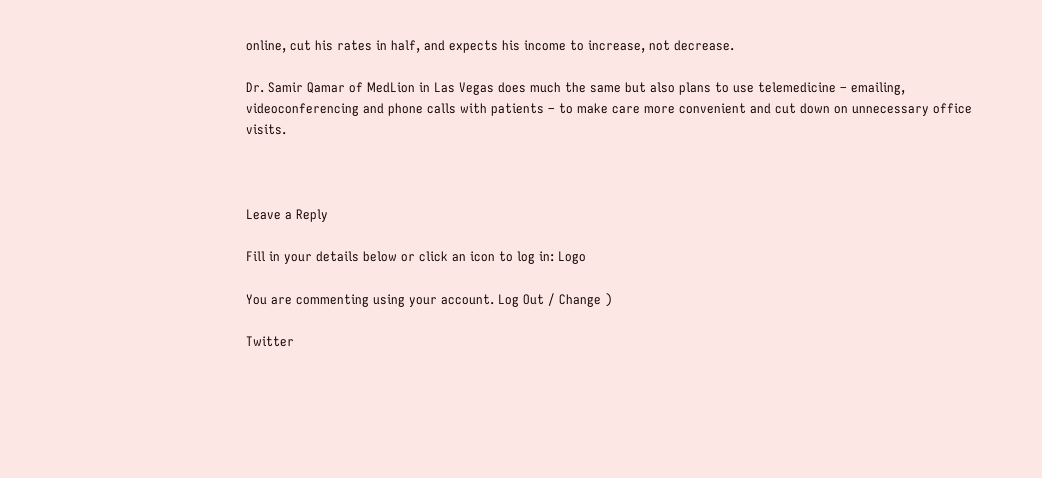online, cut his rates in half, and expects his income to increase, not decrease.

Dr. Samir Qamar of MedLion in Las Vegas does much the same but also plans to use telemedicine – emailing, videoconferencing and phone calls with patients – to make care more convenient and cut down on unnecessary office visits.



Leave a Reply

Fill in your details below or click an icon to log in: Logo

You are commenting using your account. Log Out / Change )

Twitter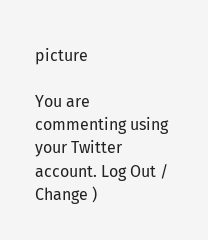picture

You are commenting using your Twitter account. Log Out / Change )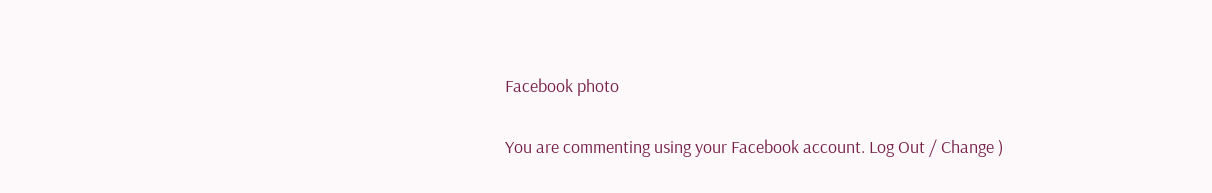Facebook photo

You are commenting using your Facebook account. Log Out / Change )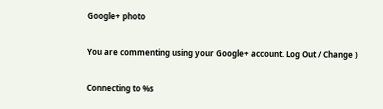Google+ photo

You are commenting using your Google+ account. Log Out / Change )

Connecting to %s